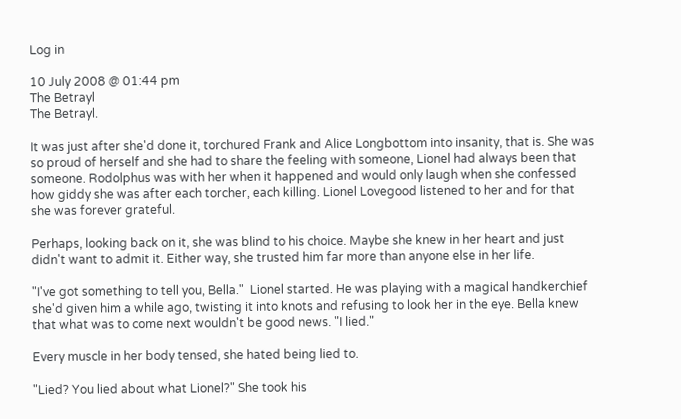Log in

10 July 2008 @ 01:44 pm
The Betrayl
The Betrayl.

It was just after she'd done it, torchured Frank and Alice Longbottom into insanity, that is. She was so proud of herself and she had to share the feeling with someone, Lionel had always been that someone. Rodolphus was with her when it happened and would only laugh when she confessed how giddy she was after each torcher, each killing. Lionel Lovegood listened to her and for that she was forever grateful.

Perhaps, looking back on it, she was blind to his choice. Maybe she knew in her heart and just didn't want to admit it. Either way, she trusted him far more than anyone else in her life.

"I've got something to tell you, Bella."  Lionel started. He was playing with a magical handkerchief she'd given him a while ago, twisting it into knots and refusing to look her in the eye. Bella knew that what was to come next wouldn't be good news. "I lied."

Every muscle in her body tensed, she hated being lied to.

"Lied? You lied about what Lionel?" She took his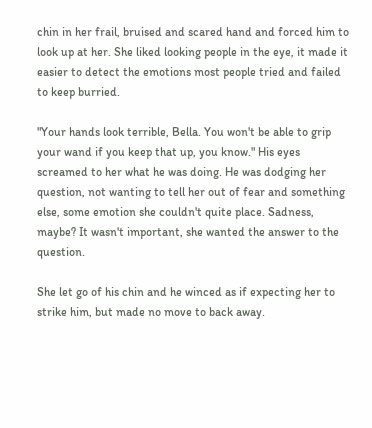chin in her frail, bruised and scared hand and forced him to look up at her. She liked looking people in the eye, it made it easier to detect the emotions most people tried and failed to keep burried.

"Your hands look terrible, Bella. You won't be able to grip your wand if you keep that up, you know." His eyes screamed to her what he was doing. He was dodging her question, not wanting to tell her out of fear and something else, some emotion she couldn't quite place. Sadness, maybe? It wasn't important, she wanted the answer to the question.

She let go of his chin and he winced as if expecting her to strike him, but made no move to back away.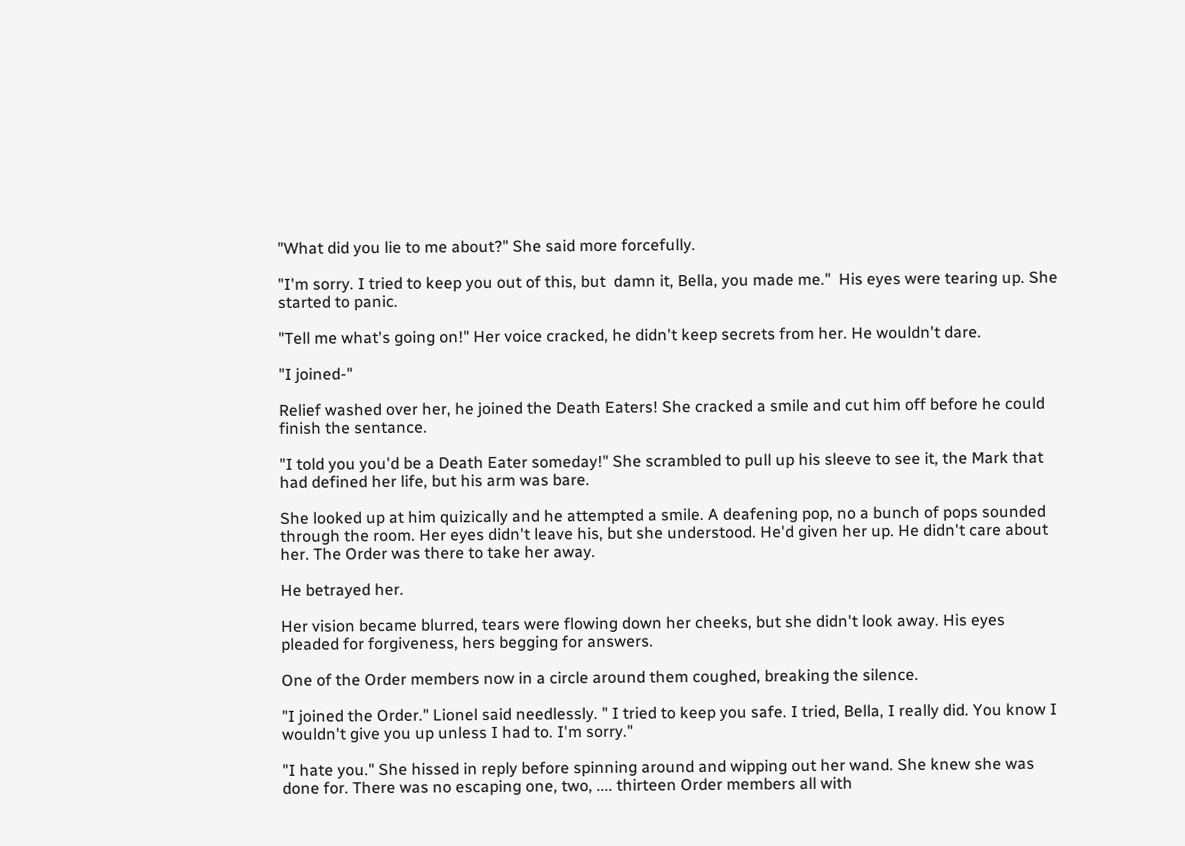"What did you lie to me about?" She said more forcefully.

"I'm sorry. I tried to keep you out of this, but  damn it, Bella, you made me."  His eyes were tearing up. She started to panic.

"Tell me what's going on!" Her voice cracked, he didn't keep secrets from her. He wouldn't dare.

"I joined-"

Relief washed over her, he joined the Death Eaters! She cracked a smile and cut him off before he could finish the sentance.

"I told you you'd be a Death Eater someday!" She scrambled to pull up his sleeve to see it, the Mark that had defined her life, but his arm was bare.

She looked up at him quizically and he attempted a smile. A deafening pop, no a bunch of pops sounded through the room. Her eyes didn't leave his, but she understood. He'd given her up. He didn't care about her. The Order was there to take her away.

He betrayed her.

Her vision became blurred, tears were flowing down her cheeks, but she didn't look away. His eyes pleaded for forgiveness, hers begging for answers.

One of the Order members now in a circle around them coughed, breaking the silence.

"I joined the Order." Lionel said needlessly. " I tried to keep you safe. I tried, Bella, I really did. You know I wouldn't give you up unless I had to. I'm sorry."

"I hate you." She hissed in reply before spinning around and wipping out her wand. She knew she was done for. There was no escaping one, two, .... thirteen Order members all with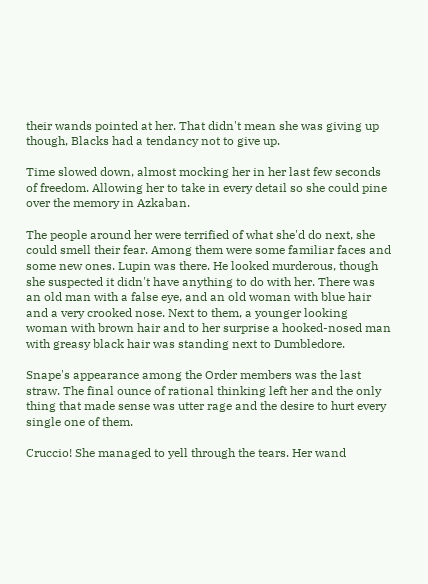their wands pointed at her. That didn't mean she was giving up though, Blacks had a tendancy not to give up.

Time slowed down, almost mocking her in her last few seconds of freedom. Allowing her to take in every detail so she could pine over the memory in Azkaban.

The people around her were terrified of what she'd do next, she could smell their fear. Among them were some familiar faces and some new ones. Lupin was there. He looked murderous, though she suspected it didn't have anything to do with her. There was an old man with a false eye, and an old woman with blue hair and a very crooked nose. Next to them, a younger looking woman with brown hair and to her surprise a hooked-nosed man with greasy black hair was standing next to Dumbledore.

Snape's appearance among the Order members was the last straw. The final ounce of rational thinking left her and the only thing that made sense was utter rage and the desire to hurt every single one of them.

Cruccio! She managed to yell through the tears. Her wand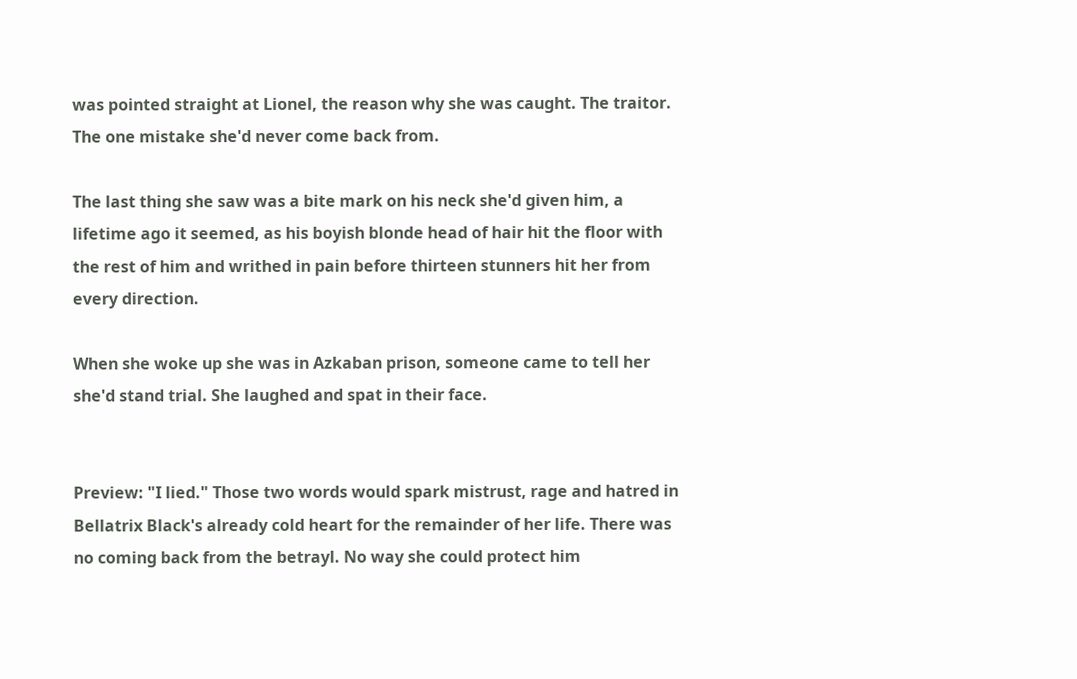was pointed straight at Lionel, the reason why she was caught. The traitor. The one mistake she'd never come back from.

The last thing she saw was a bite mark on his neck she'd given him, a lifetime ago it seemed, as his boyish blonde head of hair hit the floor with the rest of him and writhed in pain before thirteen stunners hit her from every direction.

When she woke up she was in Azkaban prison, someone came to tell her she'd stand trial. She laughed and spat in their face.


Preview: "I lied." Those two words would spark mistrust, rage and hatred in Bellatrix Black's already cold heart for the remainder of her life. There was no coming back from the betrayl. No way she could protect him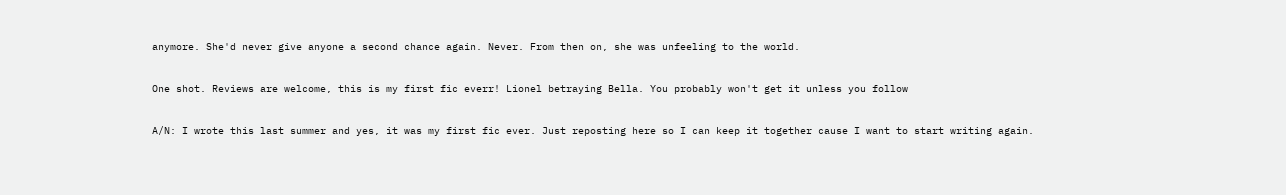anymore. She'd never give anyone a second chance again. Never. From then on, she was unfeeling to the world.

One shot. Reviews are welcome, this is my first fic everr! Lionel betraying Bella. You probably won't get it unless you follow

A/N: I wrote this last summer and yes, it was my first fic ever. Just reposting here so I can keep it together cause I want to start writing again.